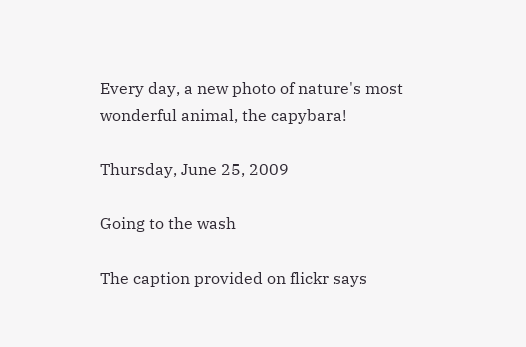Every day, a new photo of nature's most wonderful animal, the capybara!

Thursday, June 25, 2009

Going to the wash

The caption provided on flickr says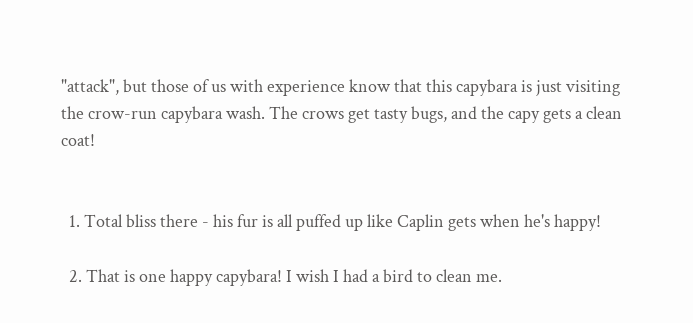"attack", but those of us with experience know that this capybara is just visiting the crow-run capybara wash. The crows get tasty bugs, and the capy gets a clean coat!


  1. Total bliss there - his fur is all puffed up like Caplin gets when he's happy!

  2. That is one happy capybara! I wish I had a bird to clean me.